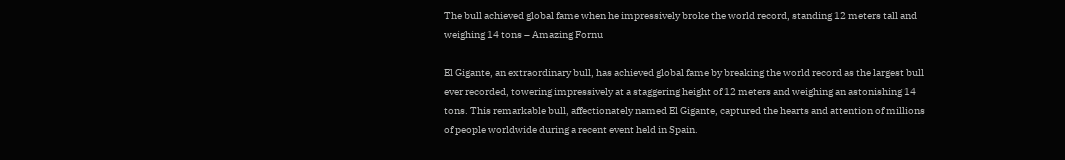The bull achieved global fame when he impressively broke the world record, standing 12 meters tall and weighing 14 tons – Amazing Fornu

El Gigante, an extraordinary bull, has achieved global fame by breaking the world record as the largest bull ever recorded, towering impressively at a staggering height of 12 meters and weighing an astonishing 14 tons. This remarkable bull, affectionately named El Gigante, captured the hearts and attention of millions of people worldwide during a recent event held in Spain.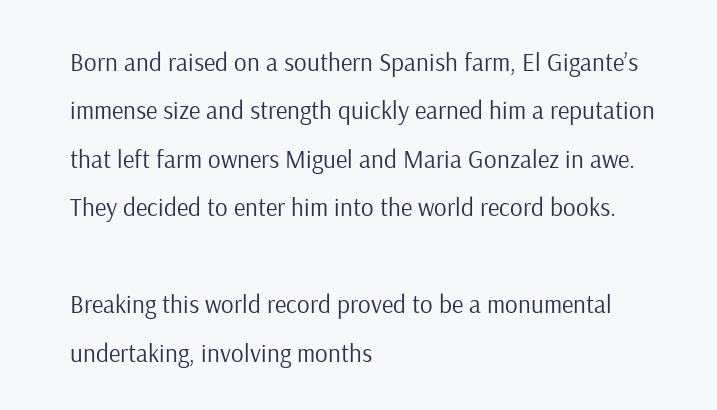Born and raised on a southern Spanish farm, El Gigante’s immense size and strength quickly earned him a reputation that left farm owners Miguel and Maria Gonzalez in awe. They decided to enter him into the world record books.

Breaking this world record proved to be a monumental undertaking, involving months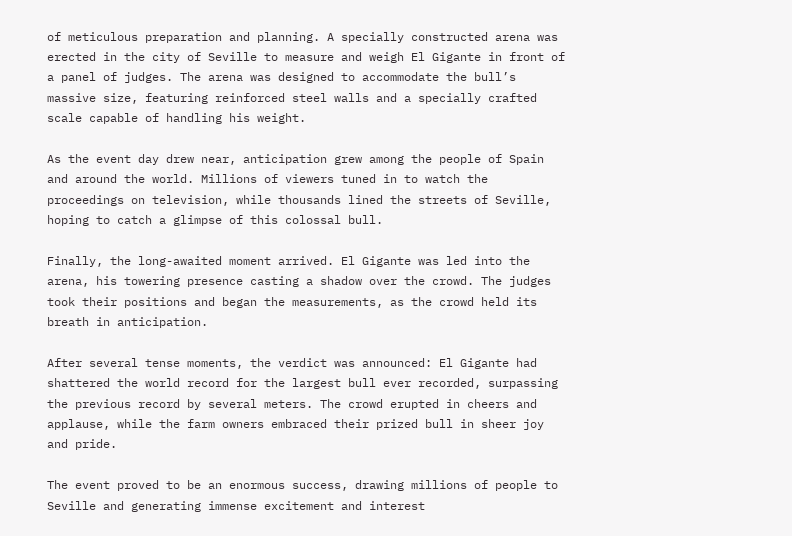of meticulous preparation and planning. A specially constructed arena was erected in the city of Seville to measure and weigh El Gigante in front of a panel of judges. The arena was designed to accommodate the bull’s massive size, featuring reinforced steel walls and a specially crafted scale capable of handling his weight.

As the event day drew near, anticipation grew among the people of Spain and around the world. Millions of viewers tuned in to watch the proceedings on television, while thousands lined the streets of Seville, hoping to catch a glimpse of this colossal bull.

Finally, the long-awaited moment arrived. El Gigante was led into the arena, his towering presence casting a shadow over the crowd. The judges took their positions and began the measurements, as the crowd held its breath in anticipation.

After several tense moments, the verdict was announced: El Gigante had shattered the world record for the largest bull ever recorded, surpassing the previous record by several meters. The crowd erupted in cheers and applause, while the farm owners embraced their prized bull in sheer joy and pride.

The event proved to be an enormous success, drawing millions of people to Seville and generating immense excitement and interest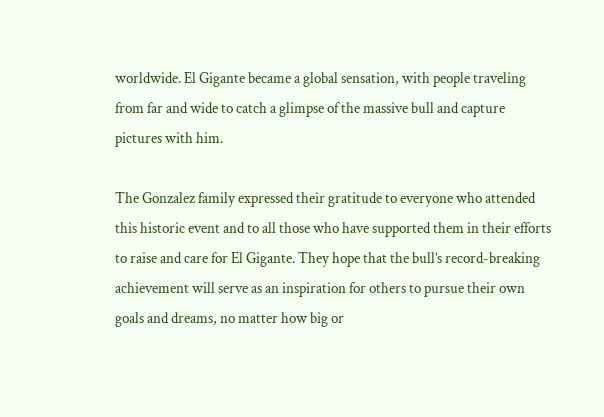worldwide. El Gigante became a global sensation, with people traveling from far and wide to catch a glimpse of the massive bull and capture pictures with him.

The Gonzalez family expressed their gratitude to everyone who attended this historic event and to all those who have supported them in their efforts to raise and care for El Gigante. They hope that the bull’s record-breaking achievement will serve as an inspiration for others to pursue their own goals and dreams, no matter how big or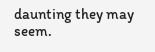daunting they may seem.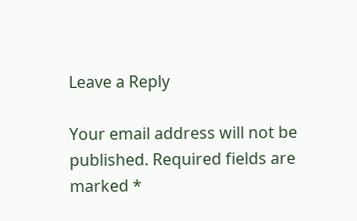Leave a Reply

Your email address will not be published. Required fields are marked *